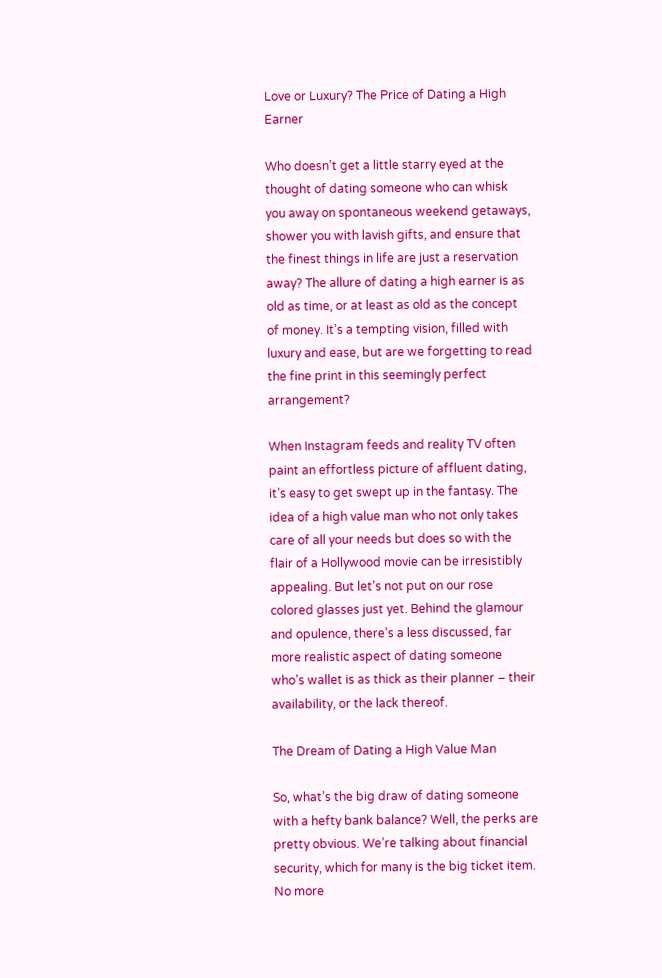Love or Luxury? The Price of Dating a High Earner

Who doesn’t get a little starry eyed at the thought of dating someone who can whisk you away on spontaneous weekend getaways, shower you with lavish gifts, and ensure that the finest things in life are just a reservation away? The allure of dating a high earner is as old as time, or at least as old as the concept of money. It’s a tempting vision, filled with luxury and ease, but are we forgetting to read the fine print in this seemingly perfect arrangement?

When Instagram feeds and reality TV often paint an effortless picture of affluent dating, it’s easy to get swept up in the fantasy. The idea of a high value man who not only takes care of all your needs but does so with the flair of a Hollywood movie can be irresistibly appealing. But let’s not put on our rose colored glasses just yet. Behind the glamour and opulence, there’s a less discussed, far more realistic aspect of dating someone who’s wallet is as thick as their planner – their availability, or the lack thereof.

The Dream of Dating a High Value Man

So, what’s the big draw of dating someone with a hefty bank balance? Well, the perks are pretty obvious. We’re talking about financial security, which for many is the big ticket item. No more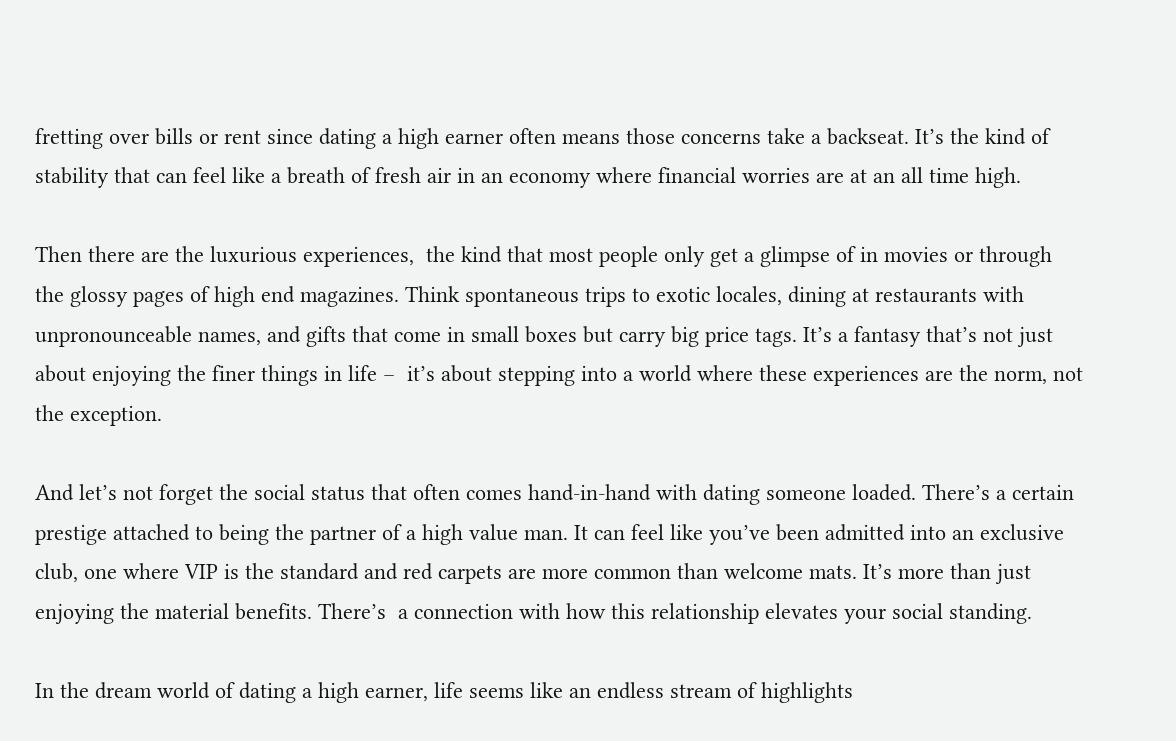fretting over bills or rent since dating a high earner often means those concerns take a backseat. It’s the kind of stability that can feel like a breath of fresh air in an economy where financial worries are at an all time high.

Then there are the luxurious experiences,  the kind that most people only get a glimpse of in movies or through the glossy pages of high end magazines. Think spontaneous trips to exotic locales, dining at restaurants with unpronounceable names, and gifts that come in small boxes but carry big price tags. It’s a fantasy that’s not just about enjoying the finer things in life –  it’s about stepping into a world where these experiences are the norm, not the exception.

And let’s not forget the social status that often comes hand-in-hand with dating someone loaded. There’s a certain prestige attached to being the partner of a high value man. It can feel like you’ve been admitted into an exclusive club, one where VIP is the standard and red carpets are more common than welcome mats. It’s more than just enjoying the material benefits. There’s  a connection with how this relationship elevates your social standing.

In the dream world of dating a high earner, life seems like an endless stream of highlights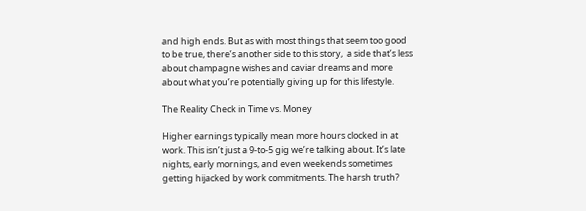and high ends. But as with most things that seem too good to be true, there’s another side to this story,  a side that’s less about champagne wishes and caviar dreams and more about what you’re potentially giving up for this lifestyle.

The Reality Check in Time vs. Money

Higher earnings typically mean more hours clocked in at work. This isn’t just a 9-to-5 gig we’re talking about. It’s late nights, early mornings, and even weekends sometimes getting hijacked by work commitments. The harsh truth?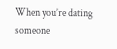When you’re dating someone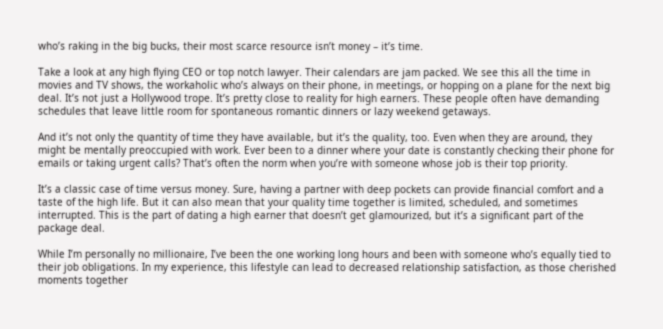who’s raking in the big bucks, their most scarce resource isn’t money – it’s time.

Take a look at any high flying CEO or top notch lawyer. Their calendars are jam packed. We see this all the time in movies and TV shows, the workaholic who’s always on their phone, in meetings, or hopping on a plane for the next big deal. It’s not just a Hollywood trope. It’s pretty close to reality for high earners. These people often have demanding schedules that leave little room for spontaneous romantic dinners or lazy weekend getaways.

And it’s not only the quantity of time they have available, but it’s the quality, too. Even when they are around, they might be mentally preoccupied with work. Ever been to a dinner where your date is constantly checking their phone for emails or taking urgent calls? That’s often the norm when you’re with someone whose job is their top priority.

It’s a classic case of time versus money. Sure, having a partner with deep pockets can provide financial comfort and a taste of the high life. But it can also mean that your quality time together is limited, scheduled, and sometimes interrupted. This is the part of dating a high earner that doesn’t get glamourized, but it’s a significant part of the package deal.

While I’m personally no millionaire, I’ve been the one working long hours and been with someone who’s equally tied to their job obligations. In my experience, this lifestyle can lead to decreased relationship satisfaction, as those cherished moments together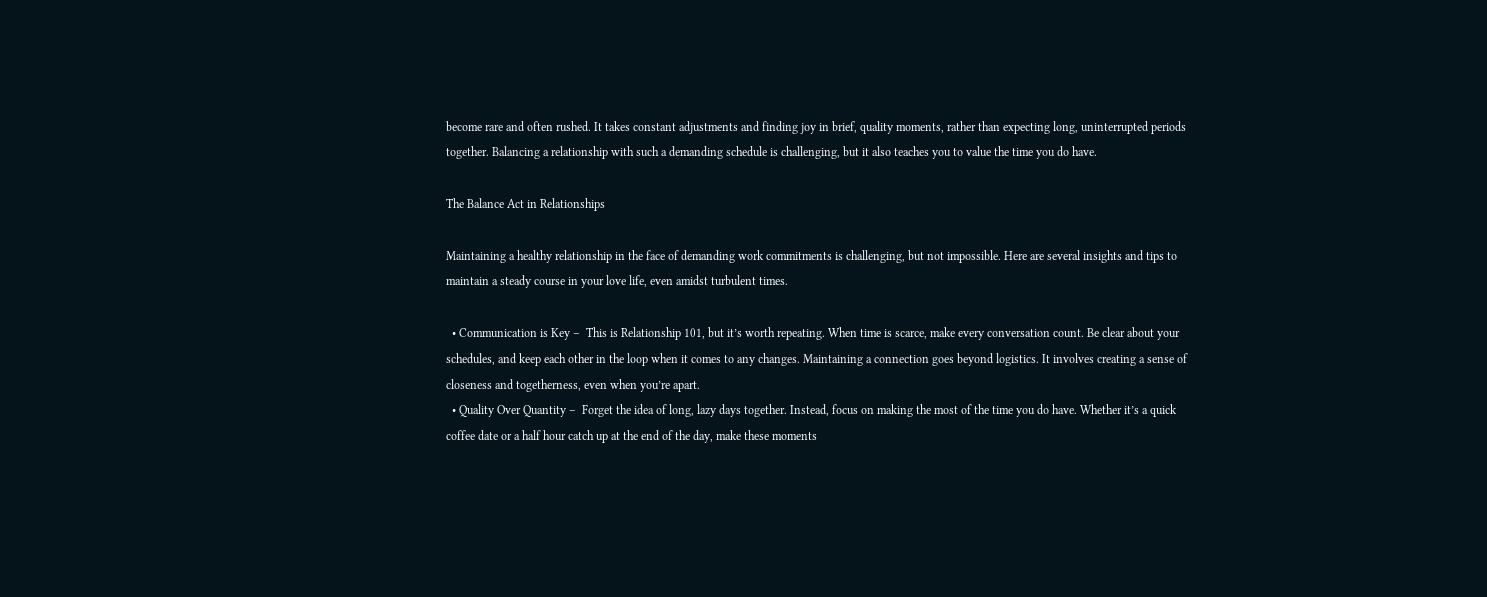become rare and often rushed. It takes constant adjustments and finding joy in brief, quality moments, rather than expecting long, uninterrupted periods together. Balancing a relationship with such a demanding schedule is challenging, but it also teaches you to value the time you do have.

The Balance Act in Relationships

Maintaining a healthy relationship in the face of demanding work commitments is challenging, but not impossible. Here are several insights and tips to maintain a steady course in your love life, even amidst turbulent times.

  • Communication is Key –  This is Relationship 101, but it’s worth repeating. When time is scarce, make every conversation count. Be clear about your schedules, and keep each other in the loop when it comes to any changes. Maintaining a connection goes beyond logistics. It involves creating a sense of closeness and togetherness, even when you’re apart.
  • Quality Over Quantity –  Forget the idea of long, lazy days together. Instead, focus on making the most of the time you do have. Whether it’s a quick coffee date or a half hour catch up at the end of the day, make these moments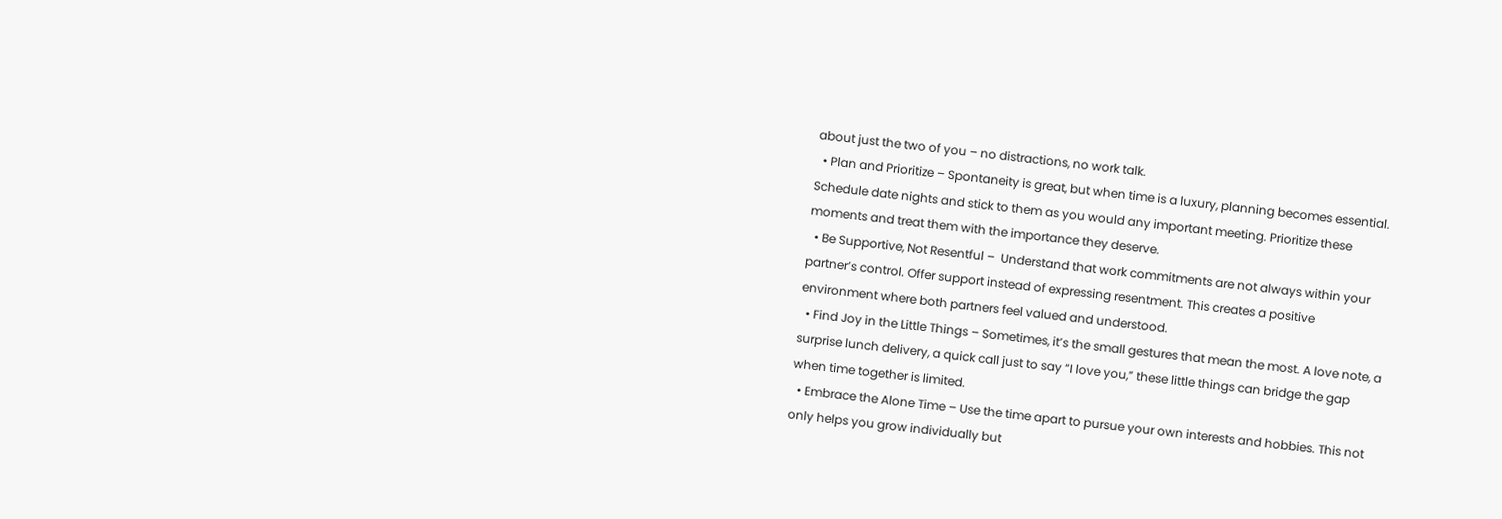about just the two of you – no distractions, no work talk.
  • Plan and Prioritize – Spontaneity is great, but when time is a luxury, planning becomes essential. Schedule date nights and stick to them as you would any important meeting. Prioritize these moments and treat them with the importance they deserve.
  • Be Supportive, Not Resentful –  Understand that work commitments are not always within your partner’s control. Offer support instead of expressing resentment. This creates a positive environment where both partners feel valued and understood.
  • Find Joy in the Little Things – Sometimes, it’s the small gestures that mean the most. A love note, a surprise lunch delivery, a quick call just to say “I love you,” these little things can bridge the gap when time together is limited.
  • Embrace the Alone Time – Use the time apart to pursue your own interests and hobbies. This not only helps you grow individually but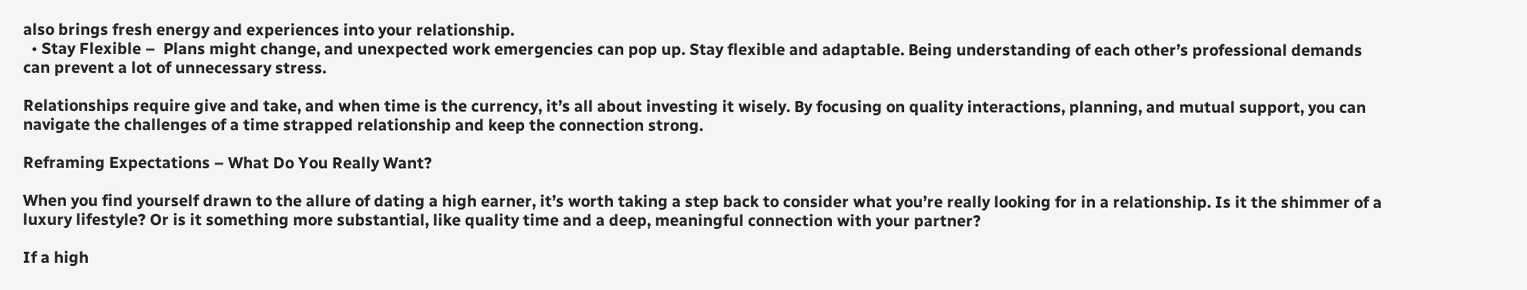also brings fresh energy and experiences into your relationship.
  • Stay Flexible –  Plans might change, and unexpected work emergencies can pop up. Stay flexible and adaptable. Being understanding of each other’s professional demands can prevent a lot of unnecessary stress.

Relationships require give and take, and when time is the currency, it’s all about investing it wisely. By focusing on quality interactions, planning, and mutual support, you can navigate the challenges of a time strapped relationship and keep the connection strong.

Reframing Expectations – What Do You Really Want?

When you find yourself drawn to the allure of dating a high earner, it’s worth taking a step back to consider what you’re really looking for in a relationship. Is it the shimmer of a luxury lifestyle? Or is it something more substantial, like quality time and a deep, meaningful connection with your partner?

If a high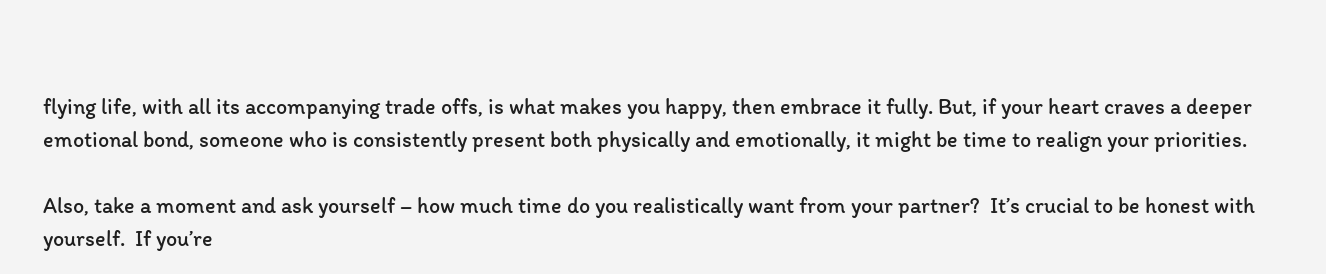flying life, with all its accompanying trade offs, is what makes you happy, then embrace it fully. But, if your heart craves a deeper emotional bond, someone who is consistently present both physically and emotionally, it might be time to realign your priorities.

Also, take a moment and ask yourself – how much time do you realistically want from your partner?  It’s crucial to be honest with yourself.  If you’re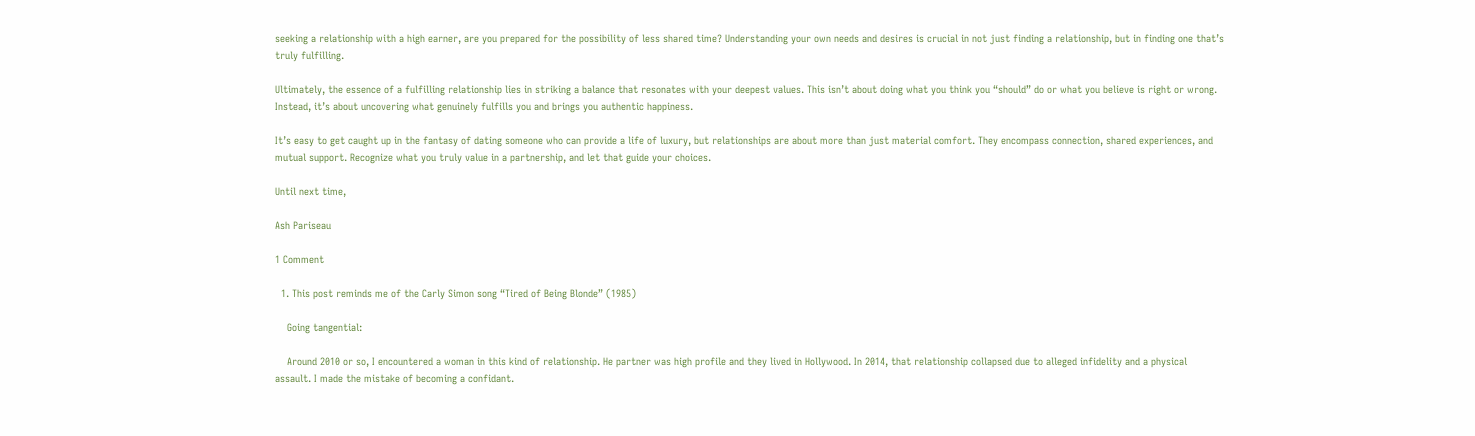seeking a relationship with a high earner, are you prepared for the possibility of less shared time? Understanding your own needs and desires is crucial in not just finding a relationship, but in finding one that’s truly fulfilling.

Ultimately, the essence of a fulfilling relationship lies in striking a balance that resonates with your deepest values. This isn’t about doing what you think you “should” do or what you believe is right or wrong. Instead, it’s about uncovering what genuinely fulfills you and brings you authentic happiness.

It’s easy to get caught up in the fantasy of dating someone who can provide a life of luxury, but relationships are about more than just material comfort. They encompass connection, shared experiences, and mutual support. Recognize what you truly value in a partnership, and let that guide your choices.

Until next time,

Ash Pariseau

1 Comment

  1. This post reminds me of the Carly Simon song “Tired of Being Blonde” (1985)

    Going tangential:

    Around 2010 or so, I encountered a woman in this kind of relationship. He partner was high profile and they lived in Hollywood. In 2014, that relationship collapsed due to alleged infidelity and a physical assault. I made the mistake of becoming a confidant.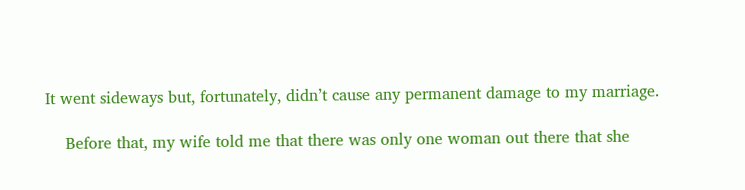It went sideways but, fortunately, didn’t cause any permanent damage to my marriage.

    Before that, my wife told me that there was only one woman out there that she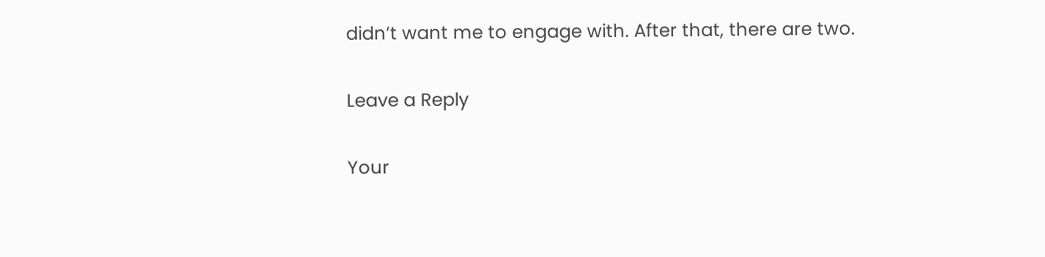didn’t want me to engage with. After that, there are two.

Leave a Reply

Your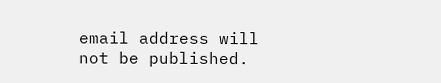email address will not be published.